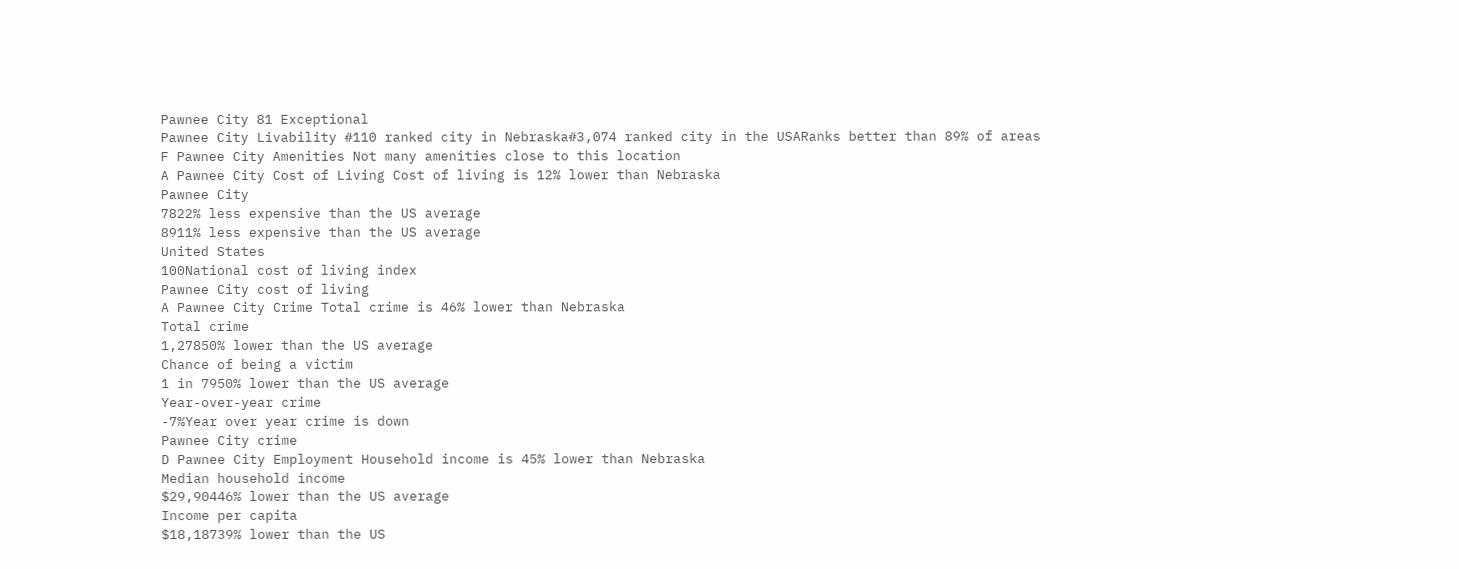Pawnee City 81 Exceptional
Pawnee City Livability #110 ranked city in Nebraska#3,074 ranked city in the USARanks better than 89% of areas
F Pawnee City Amenities Not many amenities close to this location
A Pawnee City Cost of Living Cost of living is 12% lower than Nebraska
Pawnee City
7822% less expensive than the US average
8911% less expensive than the US average
United States
100National cost of living index
Pawnee City cost of living
A Pawnee City Crime Total crime is 46% lower than Nebraska
Total crime
1,27850% lower than the US average
Chance of being a victim
1 in 7950% lower than the US average
Year-over-year crime
-7%Year over year crime is down
Pawnee City crime
D Pawnee City Employment Household income is 45% lower than Nebraska
Median household income
$29,90446% lower than the US average
Income per capita
$18,18739% lower than the US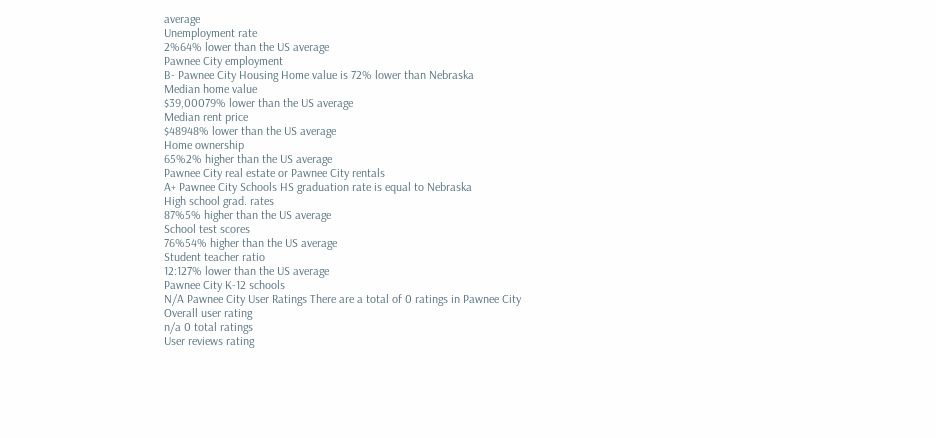average
Unemployment rate
2%64% lower than the US average
Pawnee City employment
B- Pawnee City Housing Home value is 72% lower than Nebraska
Median home value
$39,00079% lower than the US average
Median rent price
$48948% lower than the US average
Home ownership
65%2% higher than the US average
Pawnee City real estate or Pawnee City rentals
A+ Pawnee City Schools HS graduation rate is equal to Nebraska
High school grad. rates
87%5% higher than the US average
School test scores
76%54% higher than the US average
Student teacher ratio
12:127% lower than the US average
Pawnee City K-12 schools
N/A Pawnee City User Ratings There are a total of 0 ratings in Pawnee City
Overall user rating
n/a 0 total ratings
User reviews rating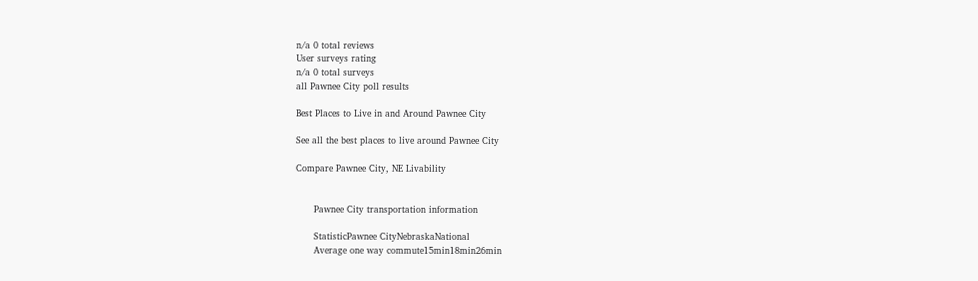n/a 0 total reviews
User surveys rating
n/a 0 total surveys
all Pawnee City poll results

Best Places to Live in and Around Pawnee City

See all the best places to live around Pawnee City

Compare Pawnee City, NE Livability


      Pawnee City transportation information

      StatisticPawnee CityNebraskaNational
      Average one way commute15min18min26min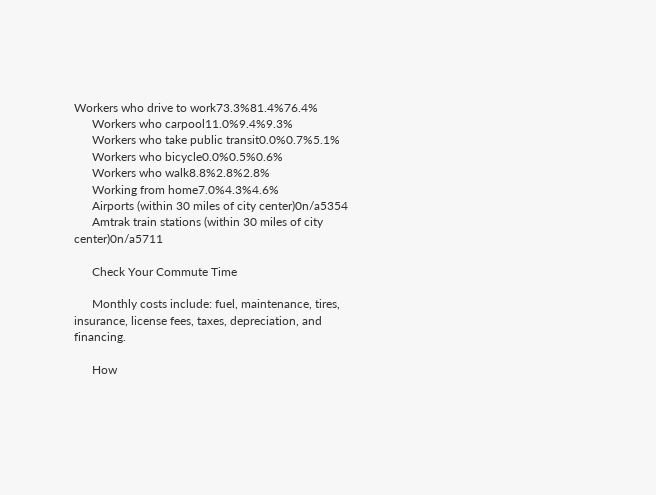Workers who drive to work73.3%81.4%76.4%
      Workers who carpool11.0%9.4%9.3%
      Workers who take public transit0.0%0.7%5.1%
      Workers who bicycle0.0%0.5%0.6%
      Workers who walk8.8%2.8%2.8%
      Working from home7.0%4.3%4.6%
      Airports (within 30 miles of city center)0n/a5354
      Amtrak train stations (within 30 miles of city center)0n/a5711

      Check Your Commute Time

      Monthly costs include: fuel, maintenance, tires, insurance, license fees, taxes, depreciation, and financing.

      How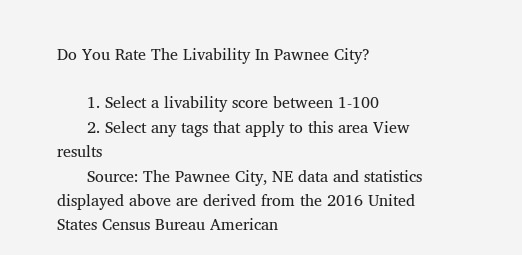Do You Rate The Livability In Pawnee City?

      1. Select a livability score between 1-100
      2. Select any tags that apply to this area View results
      Source: The Pawnee City, NE data and statistics displayed above are derived from the 2016 United States Census Bureau American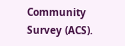Community Survey (ACS).